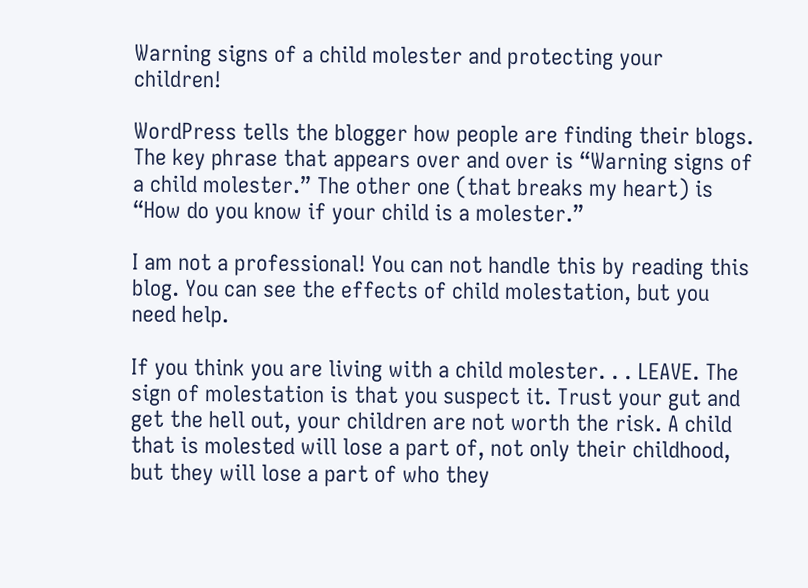Warning signs of a child molester and protecting your children!

WordPress tells the blogger how people are finding their blogs. The key phrase that appears over and over is “Warning signs of a child molester.” The other one (that breaks my heart) is “How do you know if your child is a molester.”

I am not a professional! You can not handle this by reading this blog. You can see the effects of child molestation, but you need help.

If you think you are living with a child molester. . . LEAVE. The sign of molestation is that you suspect it. Trust your gut and get the hell out, your children are not worth the risk. A child that is molested will lose a part of, not only their childhood, but they will lose a part of who they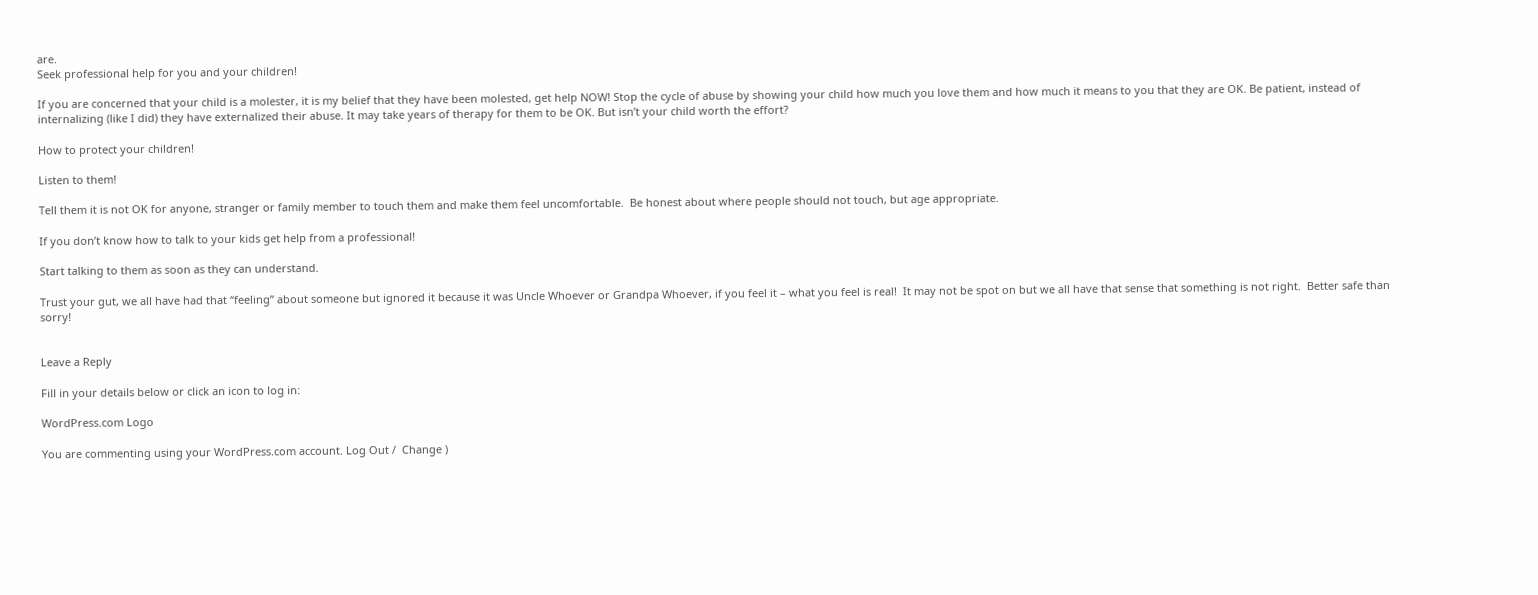are.
Seek professional help for you and your children!

If you are concerned that your child is a molester, it is my belief that they have been molested, get help NOW! Stop the cycle of abuse by showing your child how much you love them and how much it means to you that they are OK. Be patient, instead of internalizing (like I did) they have externalized their abuse. It may take years of therapy for them to be OK. But isn’t your child worth the effort?

How to protect your children!

Listen to them!

Tell them it is not OK for anyone, stranger or family member to touch them and make them feel uncomfortable.  Be honest about where people should not touch, but age appropriate.

If you don’t know how to talk to your kids get help from a professional!

Start talking to them as soon as they can understand.

Trust your gut, we all have had that “feeling” about someone but ignored it because it was Uncle Whoever or Grandpa Whoever, if you feel it – what you feel is real!  It may not be spot on but we all have that sense that something is not right.  Better safe than sorry!


Leave a Reply

Fill in your details below or click an icon to log in:

WordPress.com Logo

You are commenting using your WordPress.com account. Log Out /  Change )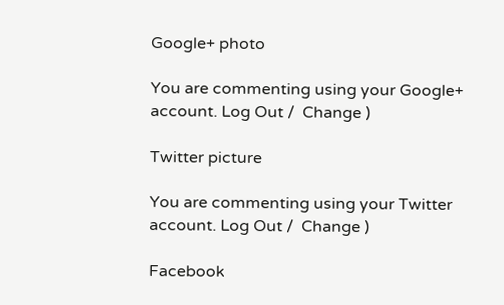Google+ photo

You are commenting using your Google+ account. Log Out /  Change )

Twitter picture

You are commenting using your Twitter account. Log Out /  Change )

Facebook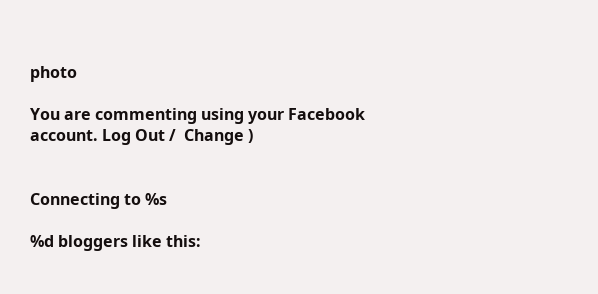photo

You are commenting using your Facebook account. Log Out /  Change )


Connecting to %s

%d bloggers like this: